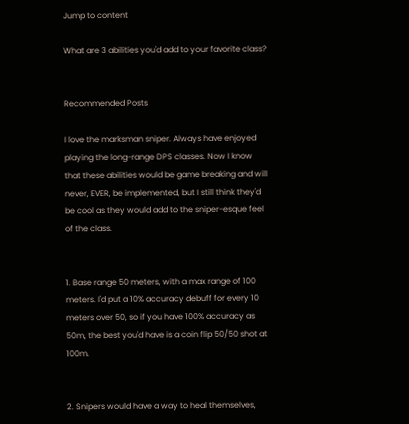Jump to content

What are 3 abilities you'd add to your favorite class?


Recommended Posts

I love the marksman sniper. Always have enjoyed playing the long-range DPS classes. Now I know that these abilities would be game breaking and will never, EVER, be implemented, but I still think they'd be cool as they would add to the sniper-esque feel of the class.


1. Base range 50 meters, with a max range of 100 meters. I'd put a 10% accuracy debuff for every 10 meters over 50, so if you have 100% accuracy as 50m, the best you'd have is a coin flip 50/50 shot at 100m.


2. Snipers would have a way to heal themselves,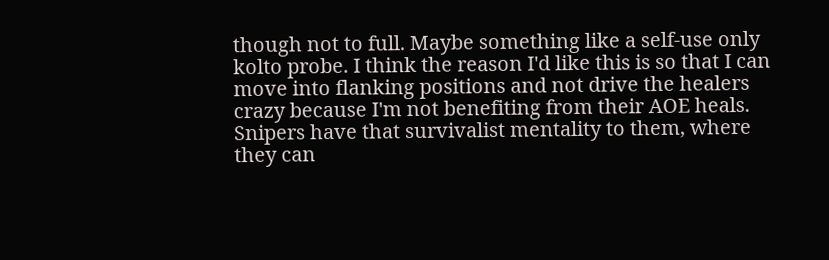though not to full. Maybe something like a self-use only kolto probe. I think the reason I'd like this is so that I can move into flanking positions and not drive the healers crazy because I'm not benefiting from their AOE heals. Snipers have that survivalist mentality to them, where they can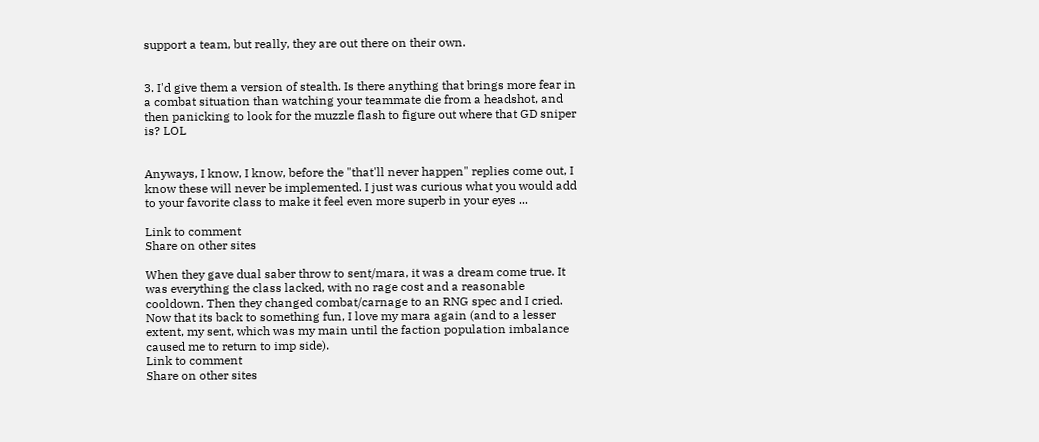support a team, but really, they are out there on their own.


3. I'd give them a version of stealth. Is there anything that brings more fear in a combat situation than watching your teammate die from a headshot, and then panicking to look for the muzzle flash to figure out where that GD sniper is? LOL


Anyways, I know, I know, before the "that'll never happen" replies come out, I know these will never be implemented. I just was curious what you would add to your favorite class to make it feel even more superb in your eyes ...

Link to comment
Share on other sites

When they gave dual saber throw to sent/mara, it was a dream come true. It was everything the class lacked, with no rage cost and a reasonable cooldown. Then they changed combat/carnage to an RNG spec and I cried. Now that its back to something fun, I love my mara again (and to a lesser extent, my sent, which was my main until the faction population imbalance caused me to return to imp side).
Link to comment
Share on other sites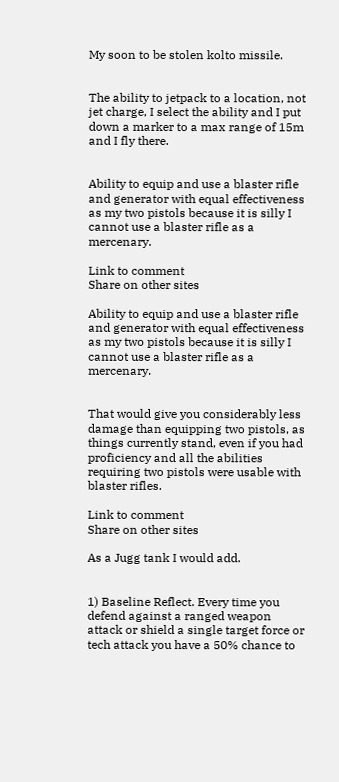My soon to be stolen kolto missile.


The ability to jetpack to a location, not jet charge, I select the ability and I put down a marker to a max range of 15m and I fly there.


Ability to equip and use a blaster rifle and generator with equal effectiveness as my two pistols because it is silly I cannot use a blaster rifle as a mercenary.

Link to comment
Share on other sites

Ability to equip and use a blaster rifle and generator with equal effectiveness as my two pistols because it is silly I cannot use a blaster rifle as a mercenary.


That would give you considerably less damage than equipping two pistols, as things currently stand, even if you had proficiency and all the abilities requiring two pistols were usable with blaster rifles.

Link to comment
Share on other sites

As a Jugg tank I would add.


1) Baseline Reflect. Every time you defend against a ranged weapon attack or shield a single target force or tech attack you have a 50% chance to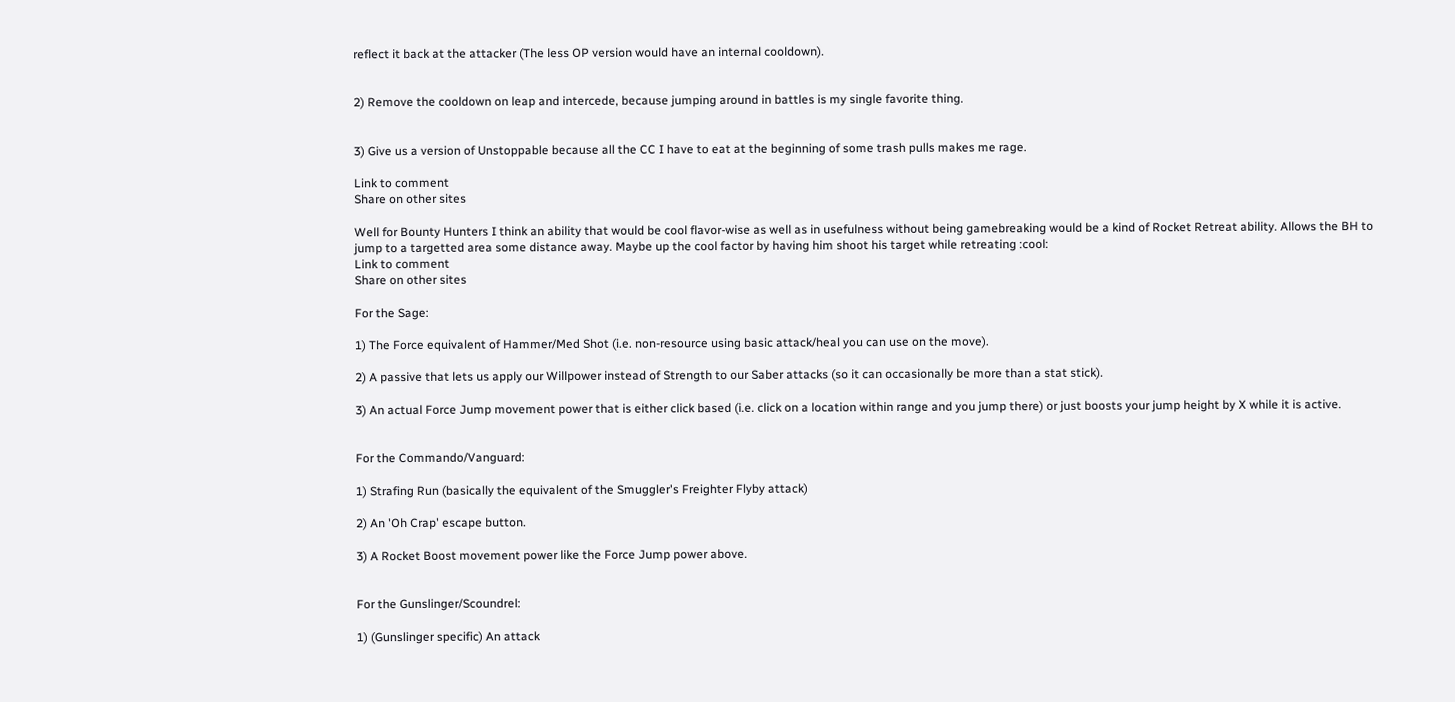reflect it back at the attacker (The less OP version would have an internal cooldown).


2) Remove the cooldown on leap and intercede, because jumping around in battles is my single favorite thing.


3) Give us a version of Unstoppable because all the CC I have to eat at the beginning of some trash pulls makes me rage.

Link to comment
Share on other sites

Well for Bounty Hunters I think an ability that would be cool flavor-wise as well as in usefulness without being gamebreaking would be a kind of Rocket Retreat ability. Allows the BH to jump to a targetted area some distance away. Maybe up the cool factor by having him shoot his target while retreating :cool:
Link to comment
Share on other sites

For the Sage:

1) The Force equivalent of Hammer/Med Shot (i.e. non-resource using basic attack/heal you can use on the move).

2) A passive that lets us apply our Willpower instead of Strength to our Saber attacks (so it can occasionally be more than a stat stick).

3) An actual Force Jump movement power that is either click based (i.e. click on a location within range and you jump there) or just boosts your jump height by X while it is active.


For the Commando/Vanguard:

1) Strafing Run (basically the equivalent of the Smuggler's Freighter Flyby attack)

2) An 'Oh Crap' escape button.

3) A Rocket Boost movement power like the Force Jump power above.


For the Gunslinger/Scoundrel:

1) (Gunslinger specific) An attack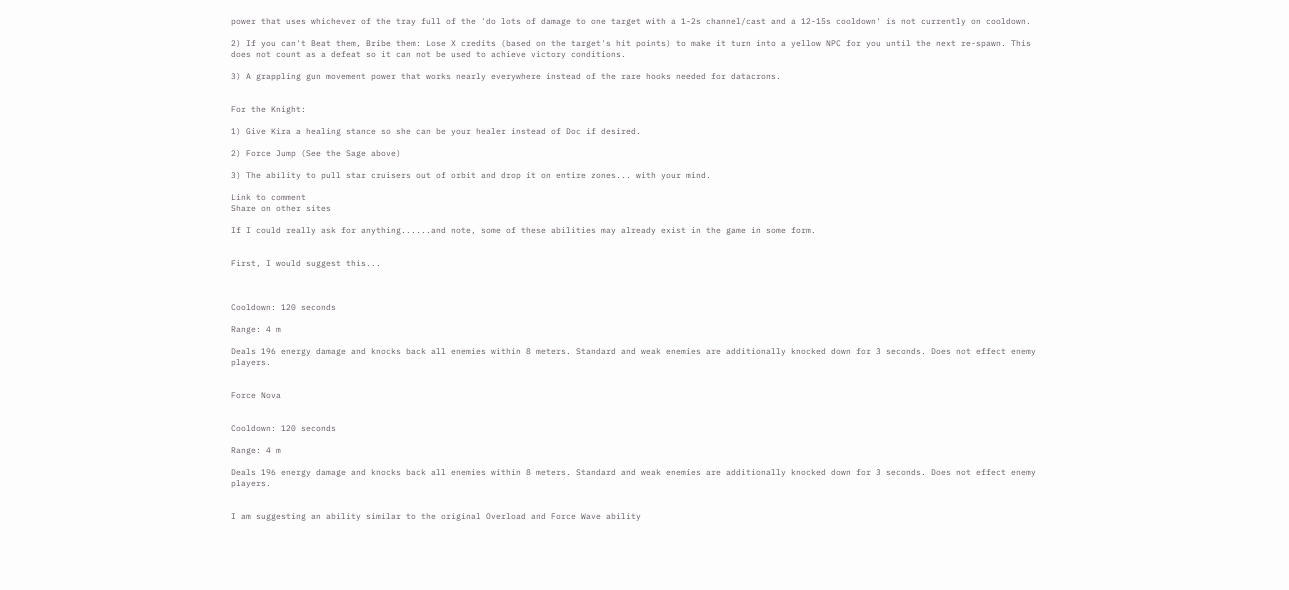power that uses whichever of the tray full of the 'do lots of damage to one target with a 1-2s channel/cast and a 12-15s cooldown' is not currently on cooldown.

2) If you can't Beat them, Bribe them: Lose X credits (based on the target's hit points) to make it turn into a yellow NPC for you until the next re-spawn. This does not count as a defeat so it can not be used to achieve victory conditions.

3) A grappling gun movement power that works nearly everywhere instead of the rare hooks needed for datacrons.


For the Knight:

1) Give Kira a healing stance so she can be your healer instead of Doc if desired.

2) Force Jump (See the Sage above)

3) The ability to pull star cruisers out of orbit and drop it on entire zones... with your mind.

Link to comment
Share on other sites

If I could really ask for anything......and note, some of these abilities may already exist in the game in some form.


First, I would suggest this...



Cooldown: 120 seconds

Range: 4 m

Deals 196 energy damage and knocks back all enemies within 8 meters. Standard and weak enemies are additionally knocked down for 3 seconds. Does not effect enemy players.


Force Nova


Cooldown: 120 seconds

Range: 4 m

Deals 196 energy damage and knocks back all enemies within 8 meters. Standard and weak enemies are additionally knocked down for 3 seconds. Does not effect enemy players.


I am suggesting an ability similar to the original Overload and Force Wave ability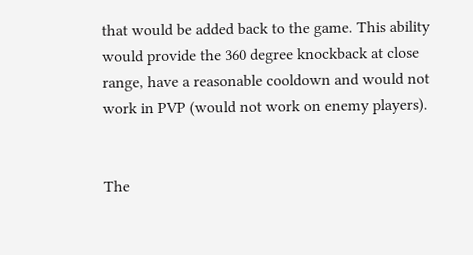that would be added back to the game. This ability would provide the 360 degree knockback at close range, have a reasonable cooldown and would not work in PVP (would not work on enemy players).


The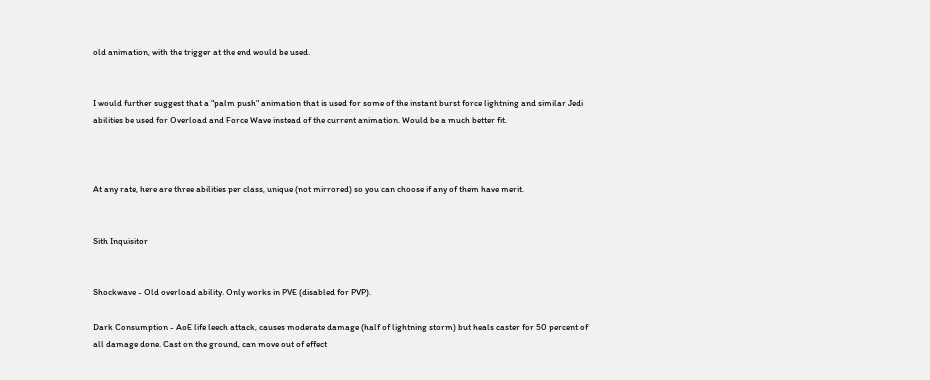old animation, with the trigger at the end would be used.


I would further suggest that a "palm push" animation that is used for some of the instant burst force lightning and similar Jedi abilities be used for Overload and Force Wave instead of the current animation. Would be a much better fit.



At any rate, here are three abilities per class, unique (not mirrored) so you can choose if any of them have merit.


Sith Inquisitor


Shockwave - Old overload ability. Only works in PVE (disabled for PVP).

Dark Consumption - AoE life leech attack, causes moderate damage (half of lightning storm) but heals caster for 50 percent of all damage done. Cast on the ground, can move out of effect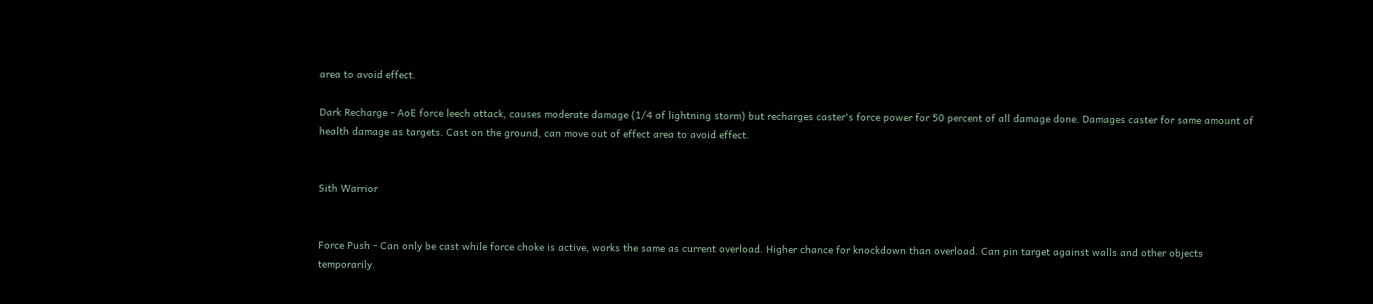area to avoid effect.

Dark Recharge - AoE force leech attack, causes moderate damage (1/4 of lightning storm) but recharges caster's force power for 50 percent of all damage done. Damages caster for same amount of health damage as targets. Cast on the ground, can move out of effect area to avoid effect.


Sith Warrior


Force Push - Can only be cast while force choke is active, works the same as current overload. Higher chance for knockdown than overload. Can pin target against walls and other objects temporarily.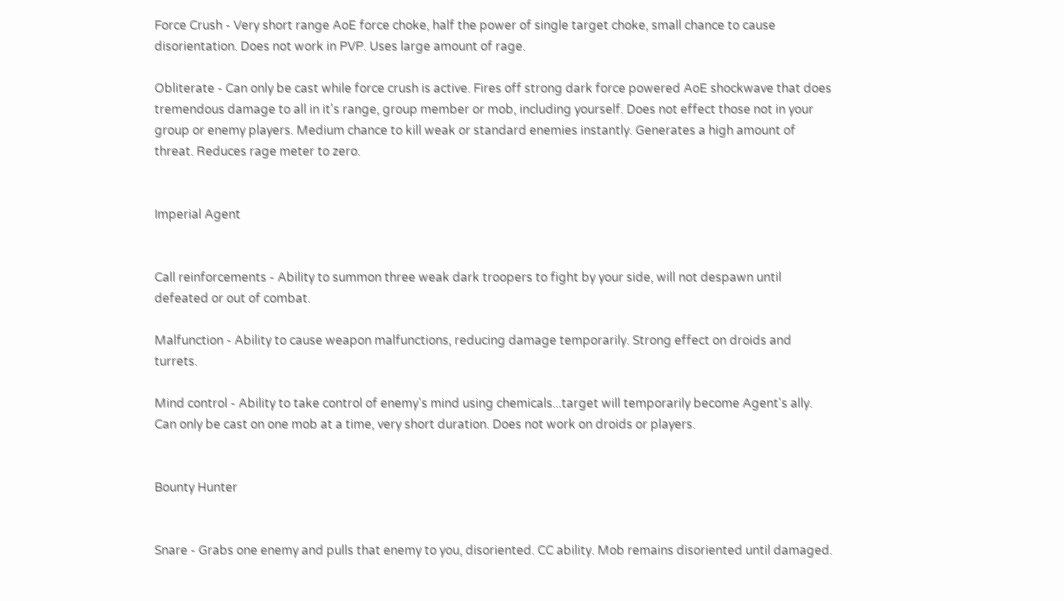Force Crush - Very short range AoE force choke, half the power of single target choke, small chance to cause disorientation. Does not work in PVP. Uses large amount of rage.

Obliterate - Can only be cast while force crush is active. Fires off strong dark force powered AoE shockwave that does tremendous damage to all in it's range, group member or mob, including yourself. Does not effect those not in your group or enemy players. Medium chance to kill weak or standard enemies instantly. Generates a high amount of threat. Reduces rage meter to zero.


Imperial Agent


Call reinforcements - Ability to summon three weak dark troopers to fight by your side, will not despawn until defeated or out of combat.

Malfunction - Ability to cause weapon malfunctions, reducing damage temporarily. Strong effect on droids and turrets.

Mind control - Ability to take control of enemy's mind using chemicals...target will temporarily become Agent's ally. Can only be cast on one mob at a time, very short duration. Does not work on droids or players.


Bounty Hunter


Snare - Grabs one enemy and pulls that enemy to you, disoriented. CC ability. Mob remains disoriented until damaged.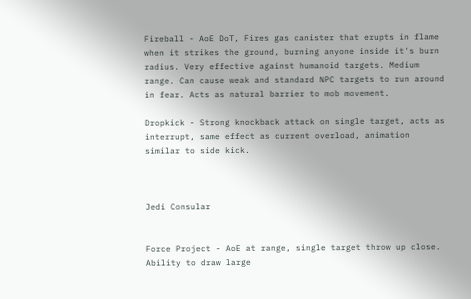Fireball - AoE DoT, Fires gas canister that erupts in flame when it strikes the ground, burning anyone inside it's burn radius. Very effective against humanoid targets. Medium range. Can cause weak and standard NPC targets to run around in fear. Acts as natural barrier to mob movement.

Dropkick - Strong knockback attack on single target, acts as interrupt, same effect as current overload, animation similar to side kick.



Jedi Consular


Force Project - AoE at range, single target throw up close. Ability to draw large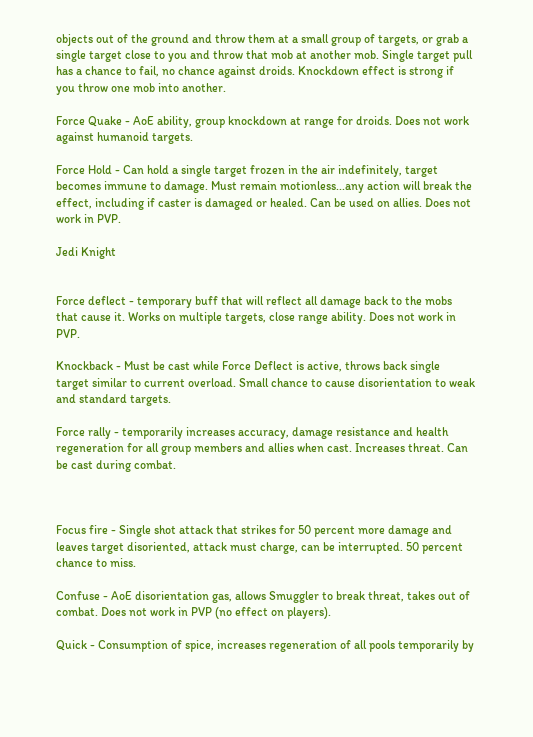objects out of the ground and throw them at a small group of targets, or grab a single target close to you and throw that mob at another mob. Single target pull has a chance to fail, no chance against droids. Knockdown effect is strong if you throw one mob into another.

Force Quake - AoE ability, group knockdown at range for droids. Does not work against humanoid targets.

Force Hold - Can hold a single target frozen in the air indefinitely, target becomes immune to damage. Must remain motionless...any action will break the effect, including if caster is damaged or healed. Can be used on allies. Does not work in PVP.

Jedi Knight


Force deflect - temporary buff that will reflect all damage back to the mobs that cause it. Works on multiple targets, close range ability. Does not work in PVP.

Knockback - Must be cast while Force Deflect is active, throws back single target similar to current overload. Small chance to cause disorientation to weak and standard targets.

Force rally - temporarily increases accuracy, damage resistance and health regeneration for all group members and allies when cast. Increases threat. Can be cast during combat.



Focus fire - Single shot attack that strikes for 50 percent more damage and leaves target disoriented, attack must charge, can be interrupted. 50 percent chance to miss.

Confuse - AoE disorientation gas, allows Smuggler to break threat, takes out of combat. Does not work in PVP (no effect on players).

Quick - Consumption of spice, increases regeneration of all pools temporarily by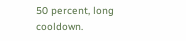50 percent, long cooldown.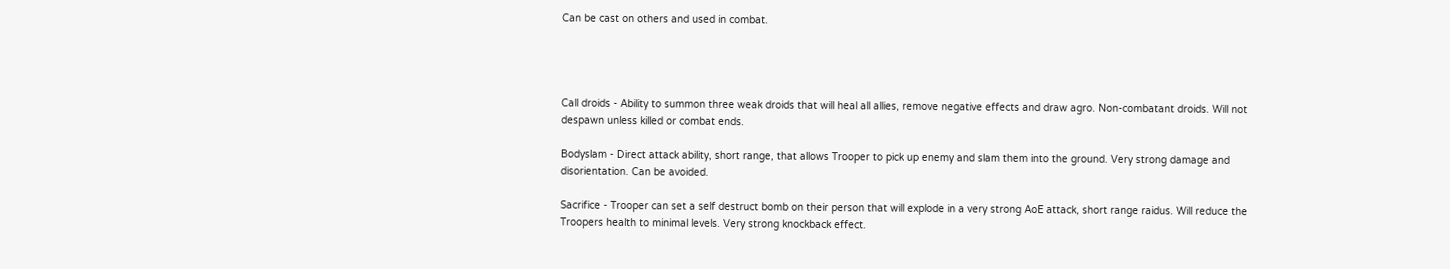Can be cast on others and used in combat.




Call droids - Ability to summon three weak droids that will heal all allies, remove negative effects and draw agro. Non-combatant droids. Will not despawn unless killed or combat ends.

Bodyslam - Direct attack ability, short range, that allows Trooper to pick up enemy and slam them into the ground. Very strong damage and disorientation. Can be avoided.

Sacrifice - Trooper can set a self destruct bomb on their person that will explode in a very strong AoE attack, short range raidus. Will reduce the Troopers health to minimal levels. Very strong knockback effect.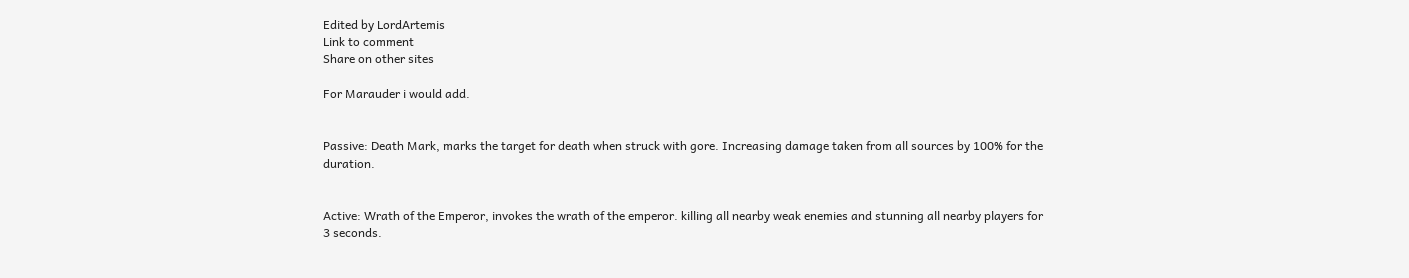Edited by LordArtemis
Link to comment
Share on other sites

For Marauder i would add.


Passive: Death Mark, marks the target for death when struck with gore. Increasing damage taken from all sources by 100% for the duration.


Active: Wrath of the Emperor, invokes the wrath of the emperor. killing all nearby weak enemies and stunning all nearby players for 3 seconds.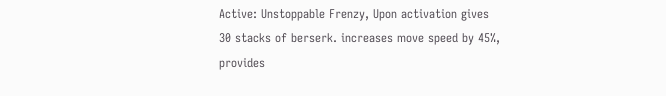Active: Unstoppable Frenzy, Upon activation gives 30 stacks of berserk. increases move speed by 45%, provides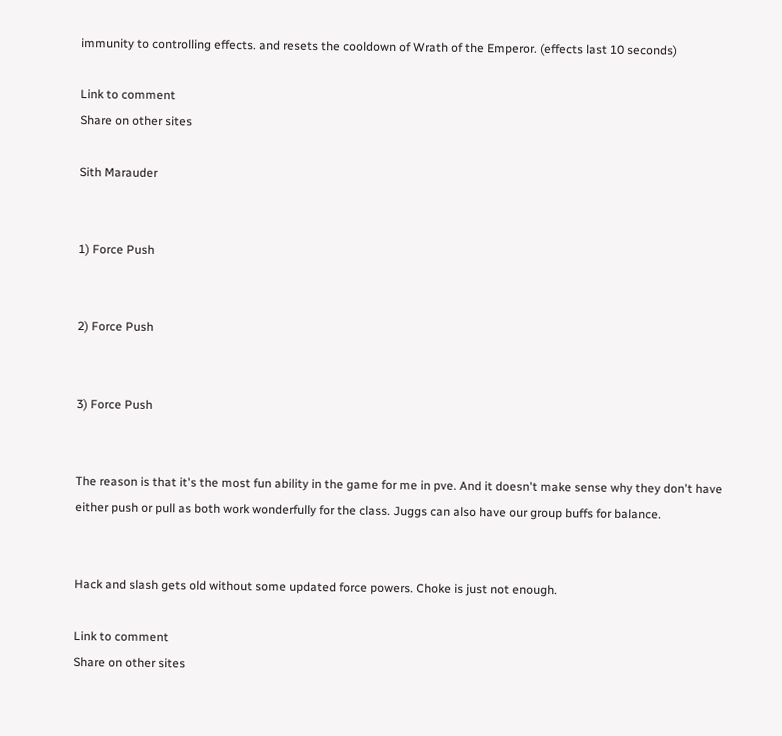immunity to controlling effects. and resets the cooldown of Wrath of the Emperor. (effects last 10 seconds)

Link to comment
Share on other sites

Sith Marauder


1) Force Push


2) Force Push


3) Force Push


The reason is that it's the most fun ability in the game for me in pve. And it doesn't make sense why they don't have either push or pull as both work wonderfully for the class. Juggs can also have our group buffs for balance.


Hack and slash gets old without some updated force powers. Choke is just not enough.

Link to comment
Share on other sites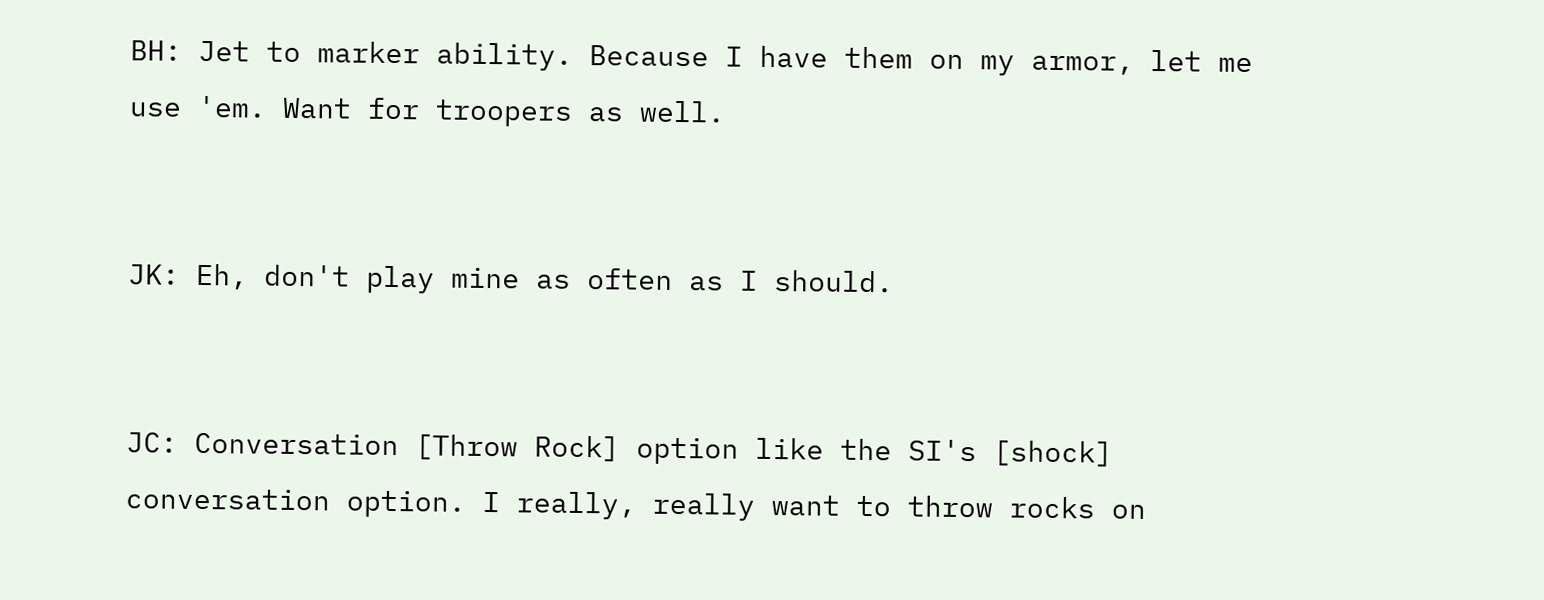BH: Jet to marker ability. Because I have them on my armor, let me use 'em. Want for troopers as well.


JK: Eh, don't play mine as often as I should.


JC: Conversation [Throw Rock] option like the SI's [shock] conversation option. I really, really want to throw rocks on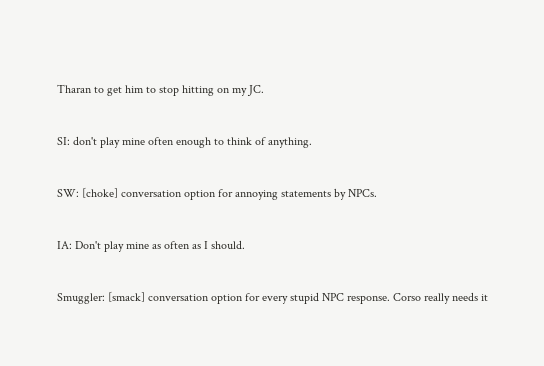Tharan to get him to stop hitting on my JC.


SI: don't play mine often enough to think of anything.


SW: [choke] conversation option for annoying statements by NPCs.


IA: Don't play mine as often as I should.


Smuggler: [smack] conversation option for every stupid NPC response. Corso really needs it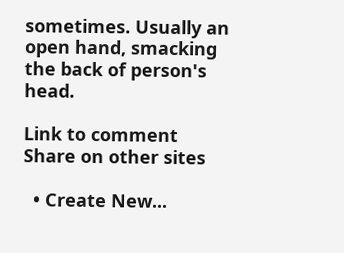sometimes. Usually an open hand, smacking the back of person's head.

Link to comment
Share on other sites

  • Create New...